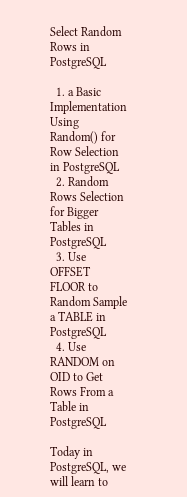Select Random Rows in PostgreSQL

  1. a Basic Implementation Using Random() for Row Selection in PostgreSQL
  2. Random Rows Selection for Bigger Tables in PostgreSQL
  3. Use OFFSET FLOOR to Random Sample a TABLE in PostgreSQL
  4. Use RANDOM on OID to Get Rows From a Table in PostgreSQL

Today in PostgreSQL, we will learn to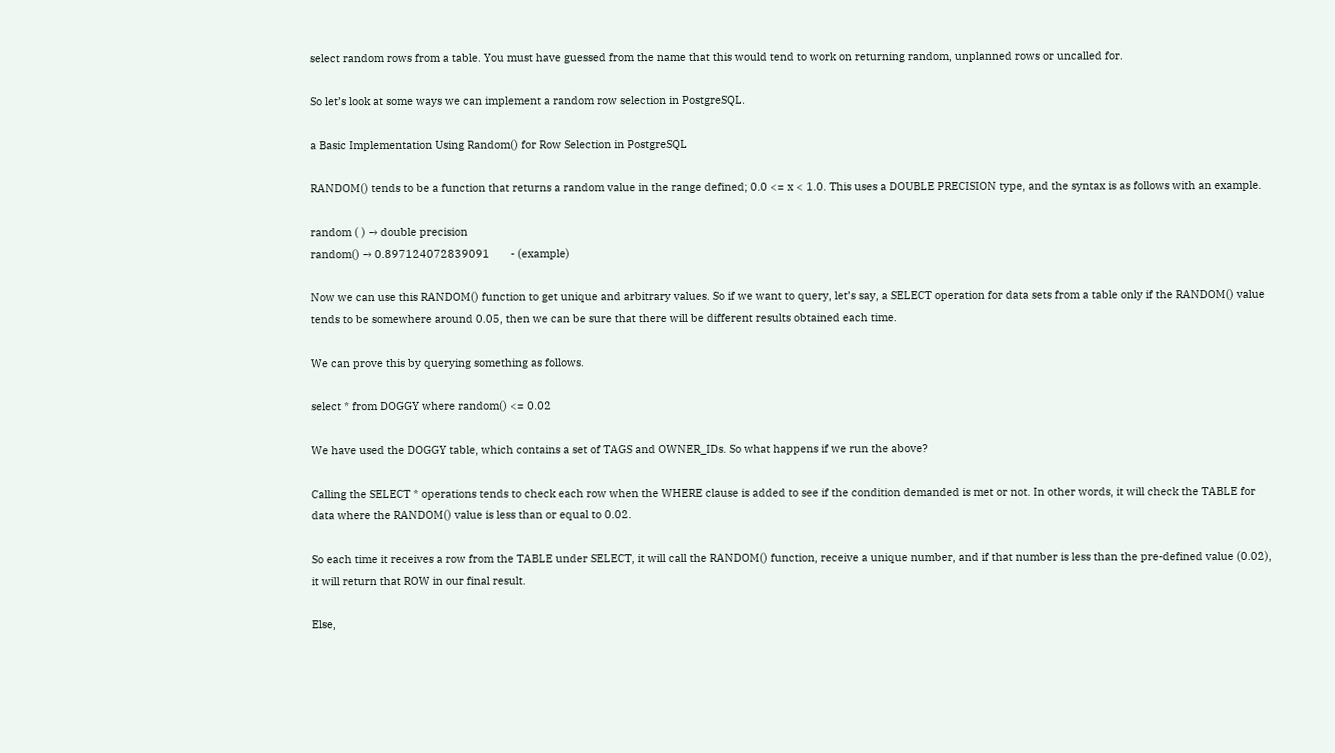select random rows from a table. You must have guessed from the name that this would tend to work on returning random, unplanned rows or uncalled for.

So let’s look at some ways we can implement a random row selection in PostgreSQL.

a Basic Implementation Using Random() for Row Selection in PostgreSQL

RANDOM() tends to be a function that returns a random value in the range defined; 0.0 <= x < 1.0. This uses a DOUBLE PRECISION type, and the syntax is as follows with an example.

random ( ) → double precision
random() → 0.897124072839091       - (example)

Now we can use this RANDOM() function to get unique and arbitrary values. So if we want to query, let’s say, a SELECT operation for data sets from a table only if the RANDOM() value tends to be somewhere around 0.05, then we can be sure that there will be different results obtained each time.

We can prove this by querying something as follows.

select * from DOGGY where random() <= 0.02

We have used the DOGGY table, which contains a set of TAGS and OWNER_IDs. So what happens if we run the above?

Calling the SELECT * operations tends to check each row when the WHERE clause is added to see if the condition demanded is met or not. In other words, it will check the TABLE for data where the RANDOM() value is less than or equal to 0.02.

So each time it receives a row from the TABLE under SELECT, it will call the RANDOM() function, receive a unique number, and if that number is less than the pre-defined value (0.02), it will return that ROW in our final result.

Else,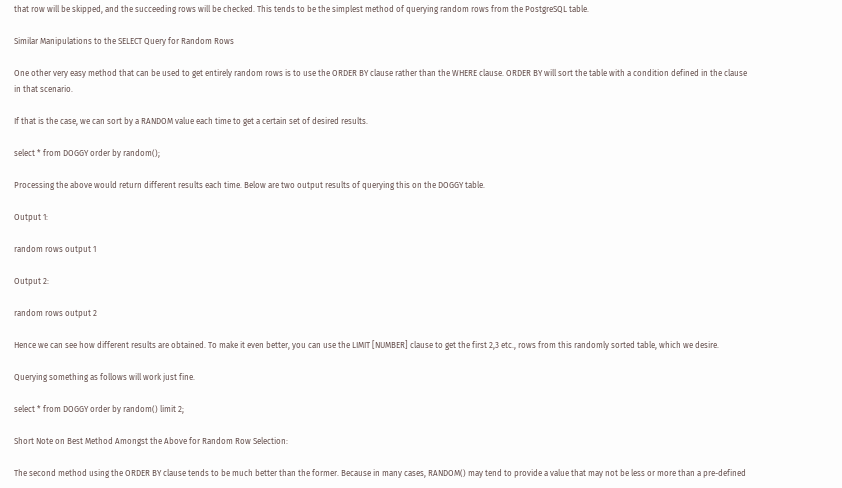that row will be skipped, and the succeeding rows will be checked. This tends to be the simplest method of querying random rows from the PostgreSQL table.

Similar Manipulations to the SELECT Query for Random Rows

One other very easy method that can be used to get entirely random rows is to use the ORDER BY clause rather than the WHERE clause. ORDER BY will sort the table with a condition defined in the clause in that scenario.

If that is the case, we can sort by a RANDOM value each time to get a certain set of desired results.

select * from DOGGY order by random();

Processing the above would return different results each time. Below are two output results of querying this on the DOGGY table.

Output 1:

random rows output 1

Output 2:

random rows output 2

Hence we can see how different results are obtained. To make it even better, you can use the LIMIT [NUMBER] clause to get the first 2,3 etc., rows from this randomly sorted table, which we desire.

Querying something as follows will work just fine.

select * from DOGGY order by random() limit 2;

Short Note on Best Method Amongst the Above for Random Row Selection:

The second method using the ORDER BY clause tends to be much better than the former. Because in many cases, RANDOM() may tend to provide a value that may not be less or more than a pre-defined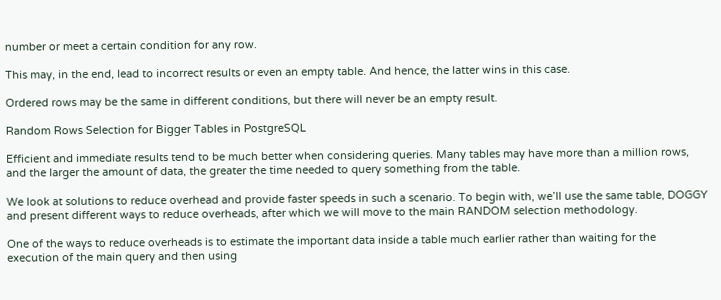number or meet a certain condition for any row.

This may, in the end, lead to incorrect results or even an empty table. And hence, the latter wins in this case.

Ordered rows may be the same in different conditions, but there will never be an empty result.

Random Rows Selection for Bigger Tables in PostgreSQL

Efficient and immediate results tend to be much better when considering queries. Many tables may have more than a million rows, and the larger the amount of data, the greater the time needed to query something from the table.

We look at solutions to reduce overhead and provide faster speeds in such a scenario. To begin with, we’ll use the same table, DOGGY and present different ways to reduce overheads, after which we will move to the main RANDOM selection methodology.

One of the ways to reduce overheads is to estimate the important data inside a table much earlier rather than waiting for the execution of the main query and then using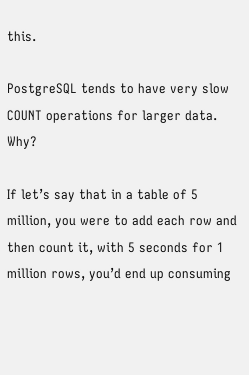this.

PostgreSQL tends to have very slow COUNT operations for larger data. Why?

If let’s say that in a table of 5 million, you were to add each row and then count it, with 5 seconds for 1 million rows, you’d end up consuming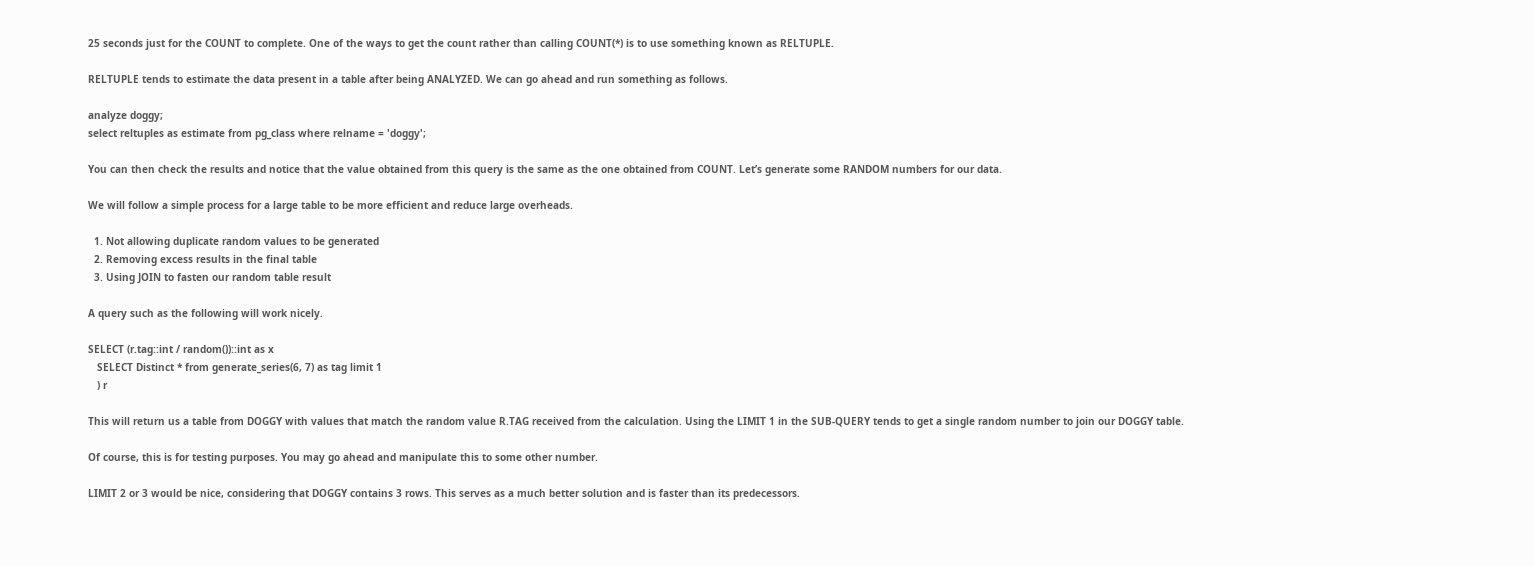25 seconds just for the COUNT to complete. One of the ways to get the count rather than calling COUNT(*) is to use something known as RELTUPLE.

RELTUPLE tends to estimate the data present in a table after being ANALYZED. We can go ahead and run something as follows.

analyze doggy;
select reltuples as estimate from pg_class where relname = 'doggy';

You can then check the results and notice that the value obtained from this query is the same as the one obtained from COUNT. Let’s generate some RANDOM numbers for our data.

We will follow a simple process for a large table to be more efficient and reduce large overheads.

  1. Not allowing duplicate random values to be generated
  2. Removing excess results in the final table
  3. Using JOIN to fasten our random table result

A query such as the following will work nicely.

SELECT (r.tag::int / random())::int as x
   SELECT Distinct * from generate_series(6, 7) as tag limit 1
   ) r

This will return us a table from DOGGY with values that match the random value R.TAG received from the calculation. Using the LIMIT 1 in the SUB-QUERY tends to get a single random number to join our DOGGY table.

Of course, this is for testing purposes. You may go ahead and manipulate this to some other number.

LIMIT 2 or 3 would be nice, considering that DOGGY contains 3 rows. This serves as a much better solution and is faster than its predecessors.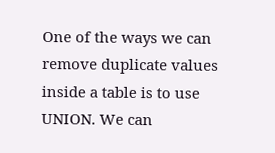One of the ways we can remove duplicate values inside a table is to use UNION. We can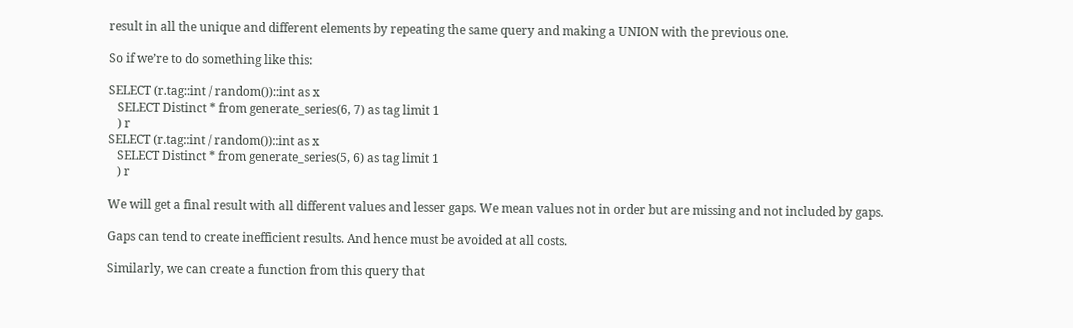result in all the unique and different elements by repeating the same query and making a UNION with the previous one.

So if we’re to do something like this:

SELECT (r.tag::int / random())::int as x
   SELECT Distinct * from generate_series(6, 7) as tag limit 1
   ) r
SELECT (r.tag::int / random())::int as x
   SELECT Distinct * from generate_series(5, 6) as tag limit 1
   ) r

We will get a final result with all different values and lesser gaps. We mean values not in order but are missing and not included by gaps.

Gaps can tend to create inefficient results. And hence must be avoided at all costs.

Similarly, we can create a function from this query that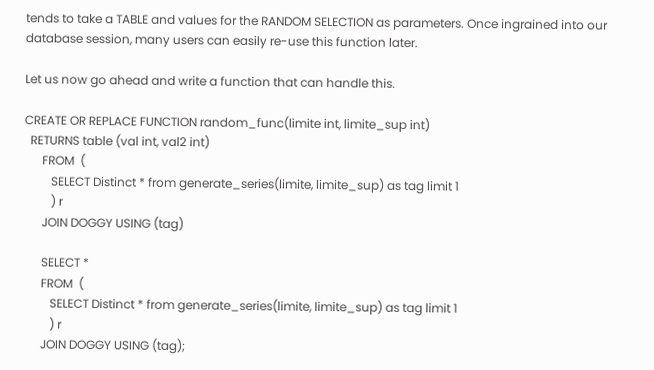tends to take a TABLE and values for the RANDOM SELECTION as parameters. Once ingrained into our database session, many users can easily re-use this function later.

Let us now go ahead and write a function that can handle this.

CREATE OR REPLACE FUNCTION random_func(limite int, limite_sup int)
  RETURNS table (val int, val2 int)
      FROM  (
         SELECT Distinct * from generate_series(limite, limite_sup) as tag limit 1
         ) r
      JOIN DOGGY USING (tag)

      SELECT *
      FROM  (
         SELECT Distinct * from generate_series(limite, limite_sup) as tag limit 1
         ) r
      JOIN DOGGY USING (tag);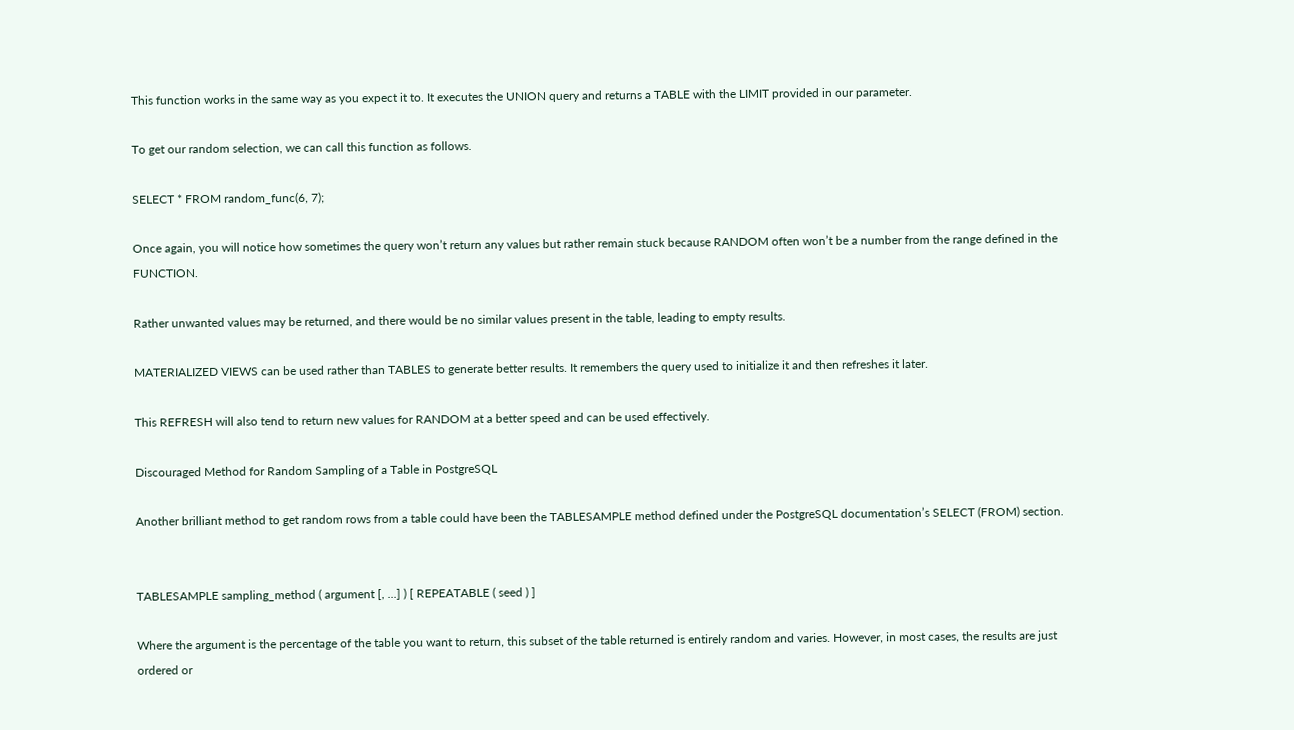This function works in the same way as you expect it to. It executes the UNION query and returns a TABLE with the LIMIT provided in our parameter.

To get our random selection, we can call this function as follows.

SELECT * FROM random_func(6, 7);

Once again, you will notice how sometimes the query won’t return any values but rather remain stuck because RANDOM often won’t be a number from the range defined in the FUNCTION.

Rather unwanted values may be returned, and there would be no similar values present in the table, leading to empty results.

MATERIALIZED VIEWS can be used rather than TABLES to generate better results. It remembers the query used to initialize it and then refreshes it later.

This REFRESH will also tend to return new values for RANDOM at a better speed and can be used effectively.

Discouraged Method for Random Sampling of a Table in PostgreSQL

Another brilliant method to get random rows from a table could have been the TABLESAMPLE method defined under the PostgreSQL documentation’s SELECT (FROM) section.


TABLESAMPLE sampling_method ( argument [, ...] ) [ REPEATABLE ( seed ) ]

Where the argument is the percentage of the table you want to return, this subset of the table returned is entirely random and varies. However, in most cases, the results are just ordered or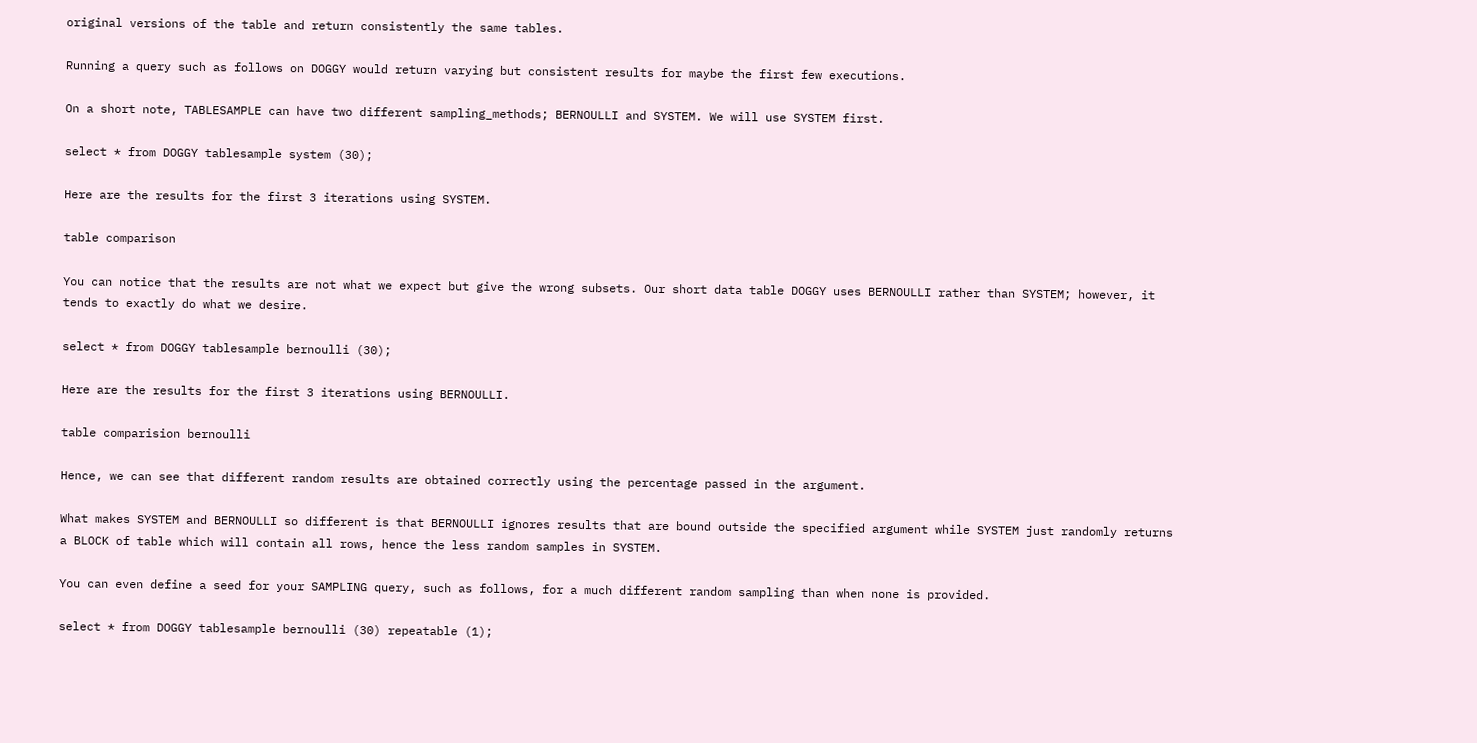original versions of the table and return consistently the same tables.

Running a query such as follows on DOGGY would return varying but consistent results for maybe the first few executions.

On a short note, TABLESAMPLE can have two different sampling_methods; BERNOULLI and SYSTEM. We will use SYSTEM first.

select * from DOGGY tablesample system (30);

Here are the results for the first 3 iterations using SYSTEM.

table comparison

You can notice that the results are not what we expect but give the wrong subsets. Our short data table DOGGY uses BERNOULLI rather than SYSTEM; however, it tends to exactly do what we desire.

select * from DOGGY tablesample bernoulli (30);

Here are the results for the first 3 iterations using BERNOULLI.

table comparision bernoulli

Hence, we can see that different random results are obtained correctly using the percentage passed in the argument.

What makes SYSTEM and BERNOULLI so different is that BERNOULLI ignores results that are bound outside the specified argument while SYSTEM just randomly returns a BLOCK of table which will contain all rows, hence the less random samples in SYSTEM.

You can even define a seed for your SAMPLING query, such as follows, for a much different random sampling than when none is provided.

select * from DOGGY tablesample bernoulli (30) repeatable (1);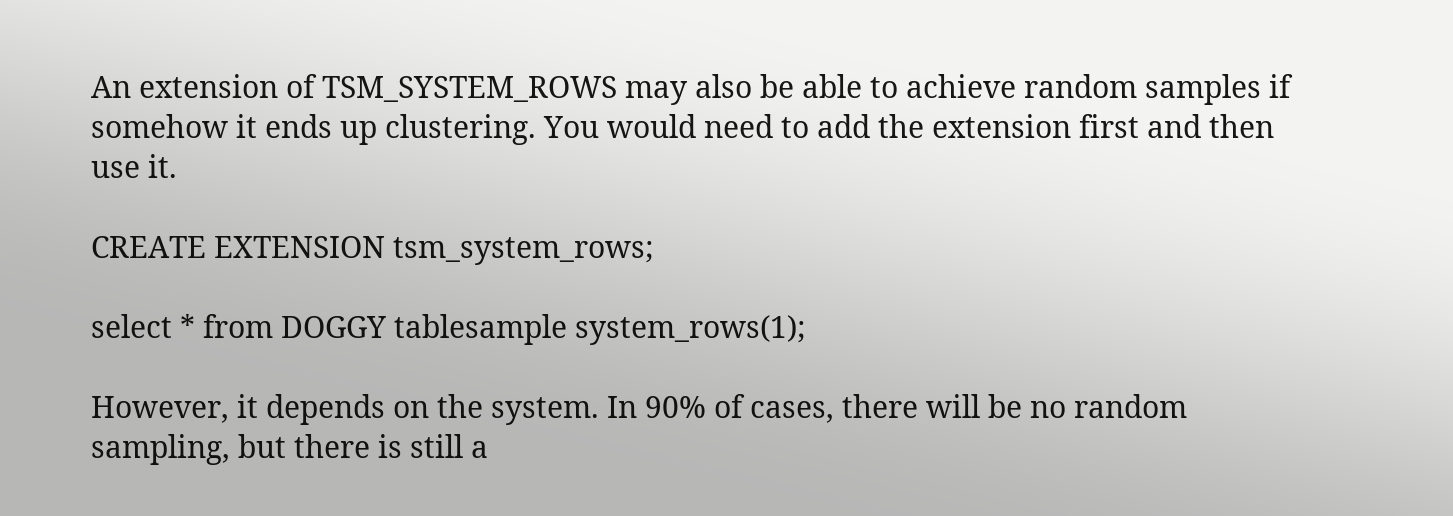An extension of TSM_SYSTEM_ROWS may also be able to achieve random samples if somehow it ends up clustering. You would need to add the extension first and then use it.

CREATE EXTENSION tsm_system_rows;

select * from DOGGY tablesample system_rows(1);

However, it depends on the system. In 90% of cases, there will be no random sampling, but there is still a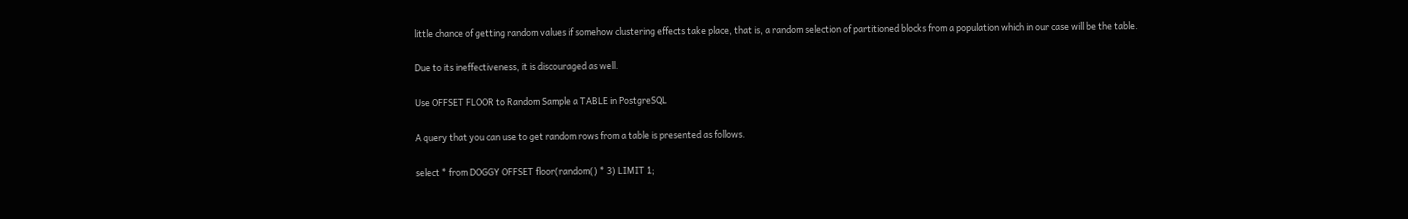little chance of getting random values if somehow clustering effects take place, that is, a random selection of partitioned blocks from a population which in our case will be the table.

Due to its ineffectiveness, it is discouraged as well.

Use OFFSET FLOOR to Random Sample a TABLE in PostgreSQL

A query that you can use to get random rows from a table is presented as follows.

select * from DOGGY OFFSET floor(random() * 3) LIMIT 1;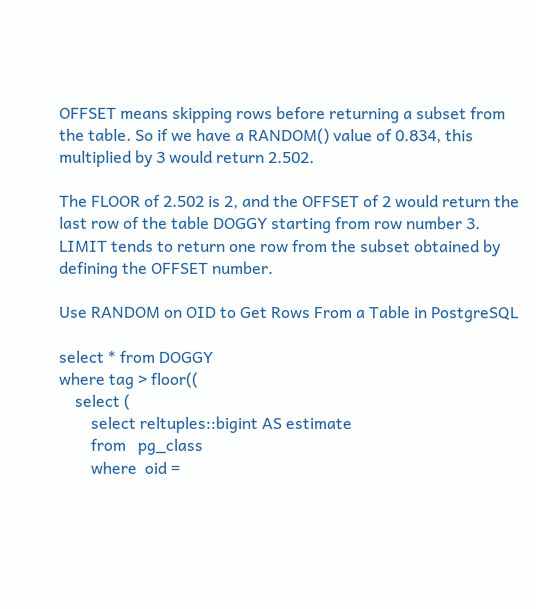OFFSET means skipping rows before returning a subset from the table. So if we have a RANDOM() value of 0.834, this multiplied by 3 would return 2.502.

The FLOOR of 2.502 is 2, and the OFFSET of 2 would return the last row of the table DOGGY starting from row number 3. LIMIT tends to return one row from the subset obtained by defining the OFFSET number.

Use RANDOM on OID to Get Rows From a Table in PostgreSQL

select * from DOGGY
where tag > floor((
    select (
        select reltuples::bigint AS estimate
        from   pg_class
        where  oid =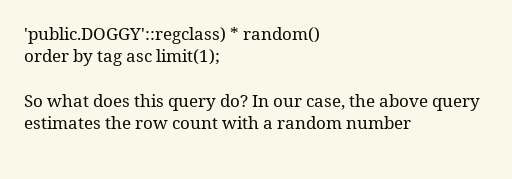'public.DOGGY'::regclass) * random()
order by tag asc limit(1);

So what does this query do? In our case, the above query estimates the row count with a random number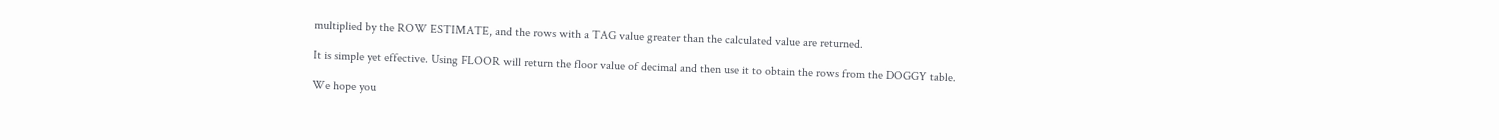multiplied by the ROW ESTIMATE, and the rows with a TAG value greater than the calculated value are returned.

It is simple yet effective. Using FLOOR will return the floor value of decimal and then use it to obtain the rows from the DOGGY table.

We hope you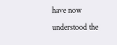have now understood the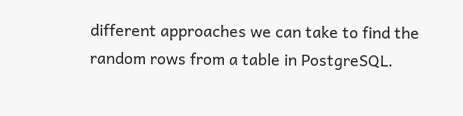different approaches we can take to find the random rows from a table in PostgreSQL.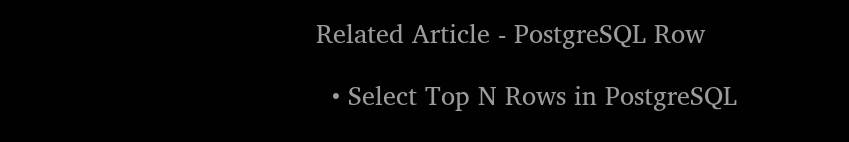Related Article - PostgreSQL Row

  • Select Top N Rows in PostgreSQL